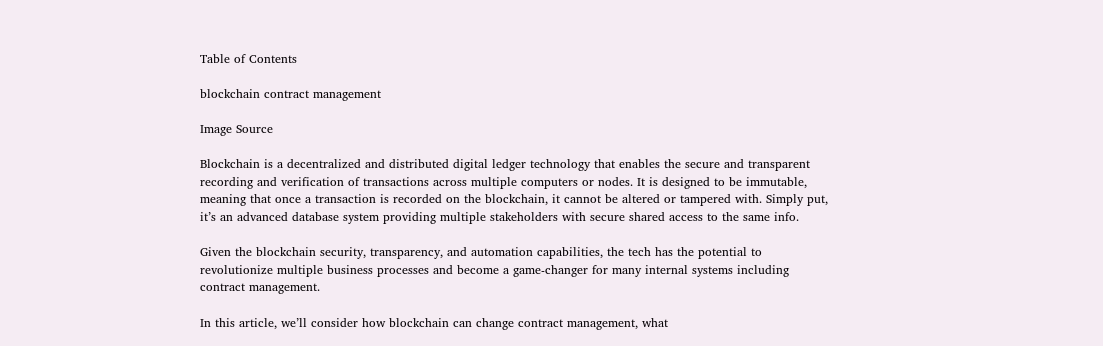Table of Contents

blockchain contract management

Image Source

Blockchain is a decentralized and distributed digital ledger technology that enables the secure and transparent recording and verification of transactions across multiple computers or nodes. It is designed to be immutable, meaning that once a transaction is recorded on the blockchain, it cannot be altered or tampered with. Simply put, it’s an advanced database system providing multiple stakeholders with secure shared access to the same info.

Given the blockchain security, transparency, and automation capabilities, the tech has the potential to revolutionize multiple business processes and become a game-changer for many internal systems including contract management.

In this article, we’ll consider how blockchain can change contract management, what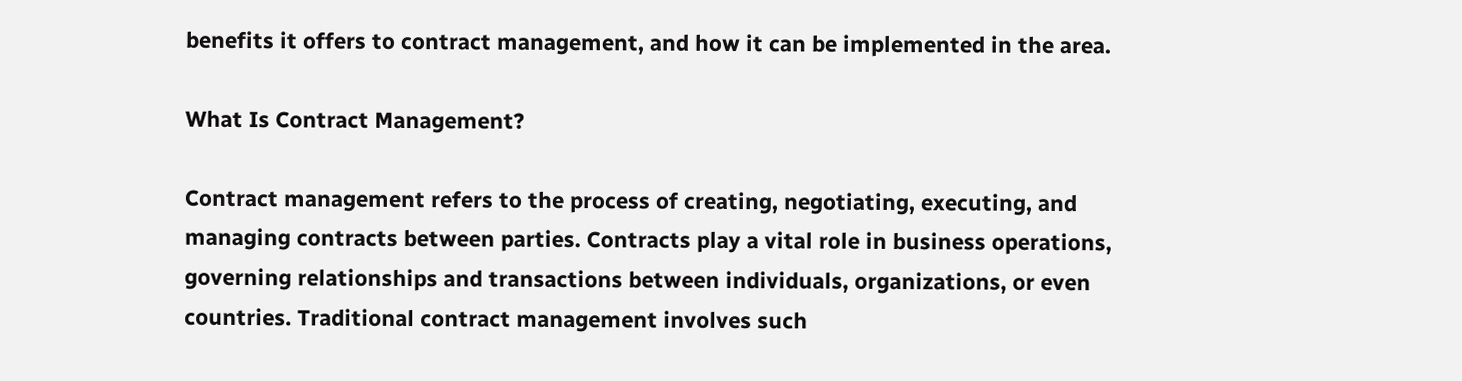benefits it offers to contract management, and how it can be implemented in the area.

What Is Contract Management?

Contract management refers to the process of creating, negotiating, executing, and managing contracts between parties. Contracts play a vital role in business operations, governing relationships and transactions between individuals, organizations, or even countries. Traditional contract management involves such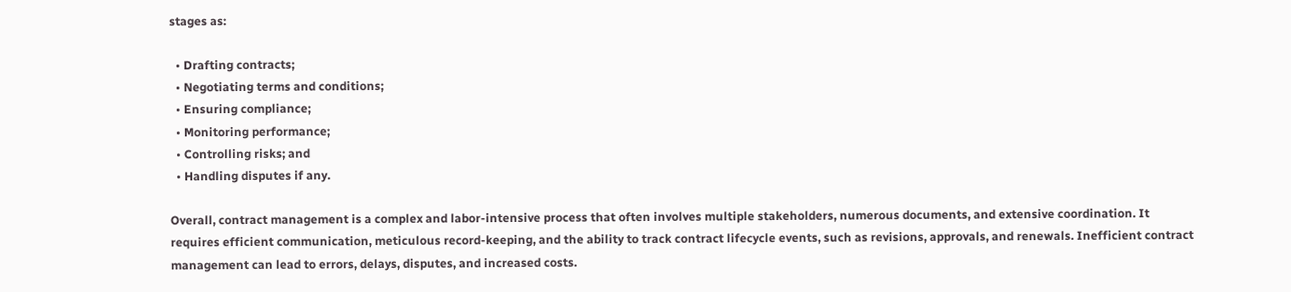stages as:

  • Drafting contracts;
  • Negotiating terms and conditions;
  • Ensuring compliance;
  • Monitoring performance;
  • Controlling risks; and
  • Handling disputes if any.

Overall, contract management is a complex and labor-intensive process that often involves multiple stakeholders, numerous documents, and extensive coordination. It requires efficient communication, meticulous record-keeping, and the ability to track contract lifecycle events, such as revisions, approvals, and renewals. Inefficient contract management can lead to errors, delays, disputes, and increased costs.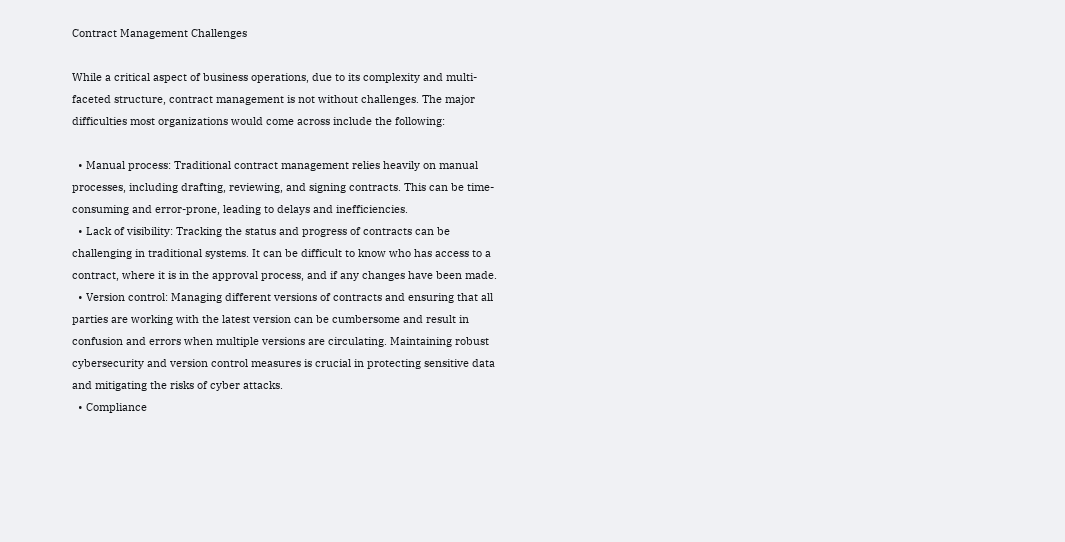Contract Management Challenges

While a critical aspect of business operations, due to its complexity and multi-faceted structure, contract management is not without challenges. The major difficulties most organizations would come across include the following:

  • Manual process: Traditional contract management relies heavily on manual processes, including drafting, reviewing, and signing contracts. This can be time-consuming and error-prone, leading to delays and inefficiencies.
  • Lack of visibility: Tracking the status and progress of contracts can be challenging in traditional systems. It can be difficult to know who has access to a contract, where it is in the approval process, and if any changes have been made.
  • Version control: Managing different versions of contracts and ensuring that all parties are working with the latest version can be cumbersome and result in confusion and errors when multiple versions are circulating. Maintaining robust cybersecurity and version control measures is crucial in protecting sensitive data and mitigating the risks of cyber attacks.
  • Compliance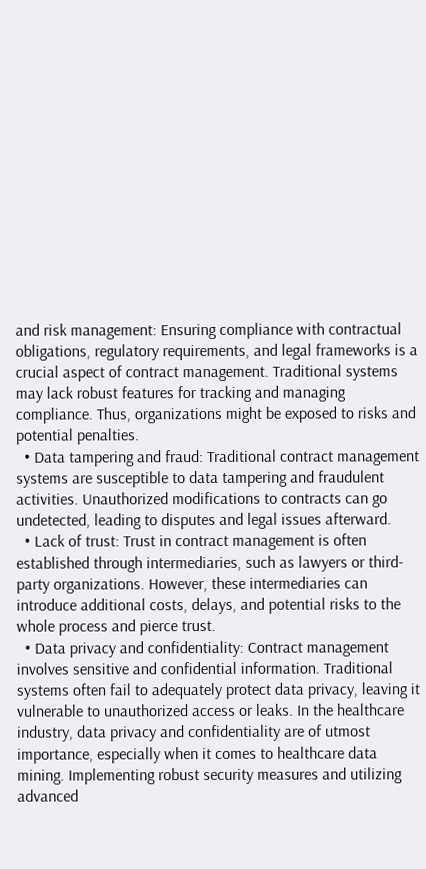and risk management: Ensuring compliance with contractual obligations, regulatory requirements, and legal frameworks is a crucial aspect of contract management. Traditional systems may lack robust features for tracking and managing compliance. Thus, organizations might be exposed to risks and potential penalties.
  • Data tampering and fraud: Traditional contract management systems are susceptible to data tampering and fraudulent activities. Unauthorized modifications to contracts can go undetected, leading to disputes and legal issues afterward.
  • Lack of trust: Trust in contract management is often established through intermediaries, such as lawyers or third-party organizations. However, these intermediaries can introduce additional costs, delays, and potential risks to the whole process and pierce trust.
  • Data privacy and confidentiality: Contract management involves sensitive and confidential information. Traditional systems often fail to adequately protect data privacy, leaving it vulnerable to unauthorized access or leaks. In the healthcare industry, data privacy and confidentiality are of utmost importance, especially when it comes to healthcare data mining. Implementing robust security measures and utilizing advanced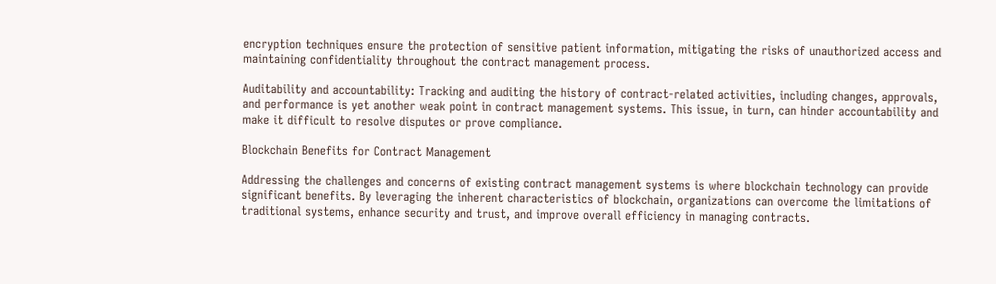encryption techniques ensure the protection of sensitive patient information, mitigating the risks of unauthorized access and maintaining confidentiality throughout the contract management process.

Auditability and accountability: Tracking and auditing the history of contract-related activities, including changes, approvals, and performance is yet another weak point in contract management systems. This issue, in turn, can hinder accountability and make it difficult to resolve disputes or prove compliance.

Blockchain Benefits for Contract Management

Addressing the challenges and concerns of existing contract management systems is where blockchain technology can provide significant benefits. By leveraging the inherent characteristics of blockchain, organizations can overcome the limitations of traditional systems, enhance security and trust, and improve overall efficiency in managing contracts.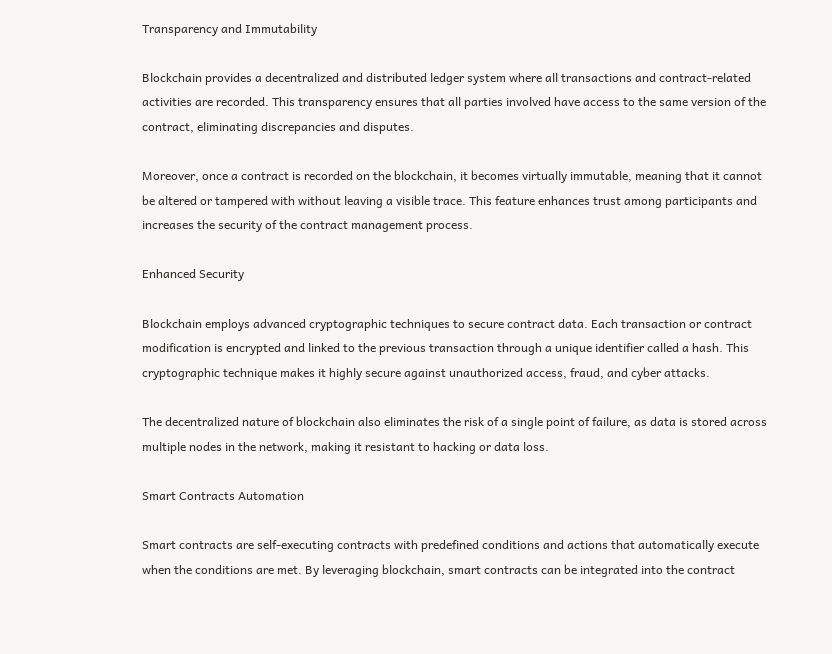Transparency and Immutability

Blockchain provides a decentralized and distributed ledger system where all transactions and contract-related activities are recorded. This transparency ensures that all parties involved have access to the same version of the contract, eliminating discrepancies and disputes.

Moreover, once a contract is recorded on the blockchain, it becomes virtually immutable, meaning that it cannot be altered or tampered with without leaving a visible trace. This feature enhances trust among participants and increases the security of the contract management process.

Enhanced Security

Blockchain employs advanced cryptographic techniques to secure contract data. Each transaction or contract modification is encrypted and linked to the previous transaction through a unique identifier called a hash. This cryptographic technique makes it highly secure against unauthorized access, fraud, and cyber attacks.

The decentralized nature of blockchain also eliminates the risk of a single point of failure, as data is stored across multiple nodes in the network, making it resistant to hacking or data loss.

Smart Contracts Automation

Smart contracts are self-executing contracts with predefined conditions and actions that automatically execute when the conditions are met. By leveraging blockchain, smart contracts can be integrated into the contract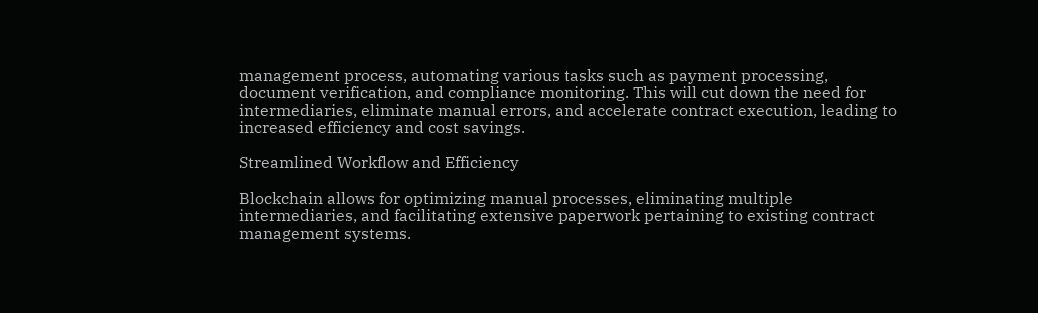management process, automating various tasks such as payment processing, document verification, and compliance monitoring. This will cut down the need for intermediaries, eliminate manual errors, and accelerate contract execution, leading to increased efficiency and cost savings.

Streamlined Workflow and Efficiency

Blockchain allows for optimizing manual processes, eliminating multiple intermediaries, and facilitating extensive paperwork pertaining to existing contract management systems.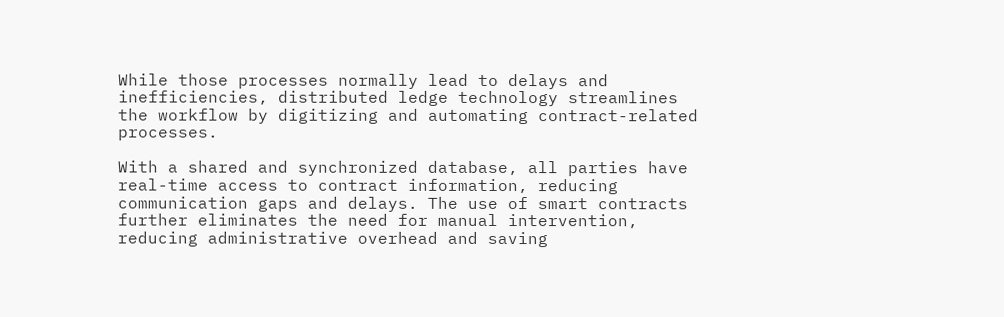While those processes normally lead to delays and inefficiencies, distributed ledge technology streamlines the workflow by digitizing and automating contract-related processes.

With a shared and synchronized database, all parties have real-time access to contract information, reducing communication gaps and delays. The use of smart contracts further eliminates the need for manual intervention, reducing administrative overhead and saving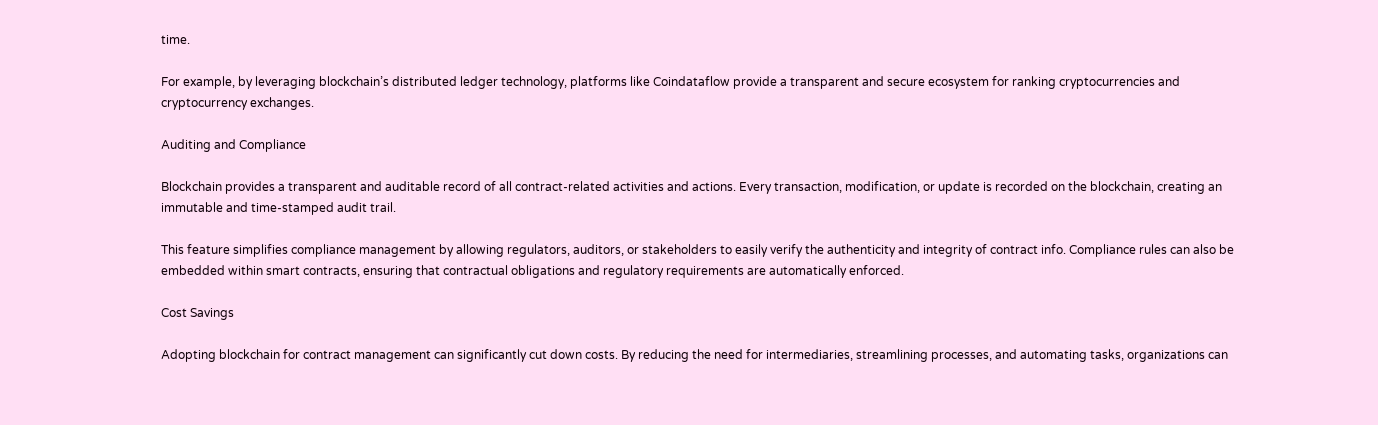time.

For example, by leveraging blockchain’s distributed ledger technology, platforms like Coindataflow provide a transparent and secure ecosystem for ranking cryptocurrencies and cryptocurrency exchanges.

Auditing and Compliance

Blockchain provides a transparent and auditable record of all contract-related activities and actions. Every transaction, modification, or update is recorded on the blockchain, creating an immutable and time-stamped audit trail.

This feature simplifies compliance management by allowing regulators, auditors, or stakeholders to easily verify the authenticity and integrity of contract info. Compliance rules can also be embedded within smart contracts, ensuring that contractual obligations and regulatory requirements are automatically enforced.

Cost Savings

Adopting blockchain for contract management can significantly cut down costs. By reducing the need for intermediaries, streamlining processes, and automating tasks, organizations can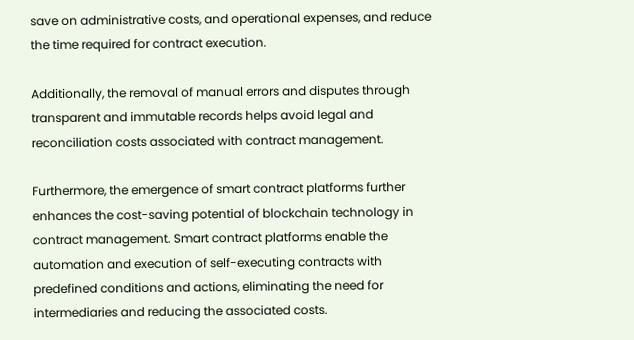save on administrative costs, and operational expenses, and reduce the time required for contract execution.

Additionally, the removal of manual errors and disputes through transparent and immutable records helps avoid legal and reconciliation costs associated with contract management.

Furthermore, the emergence of smart contract platforms further enhances the cost-saving potential of blockchain technology in contract management. Smart contract platforms enable the automation and execution of self-executing contracts with predefined conditions and actions, eliminating the need for intermediaries and reducing the associated costs.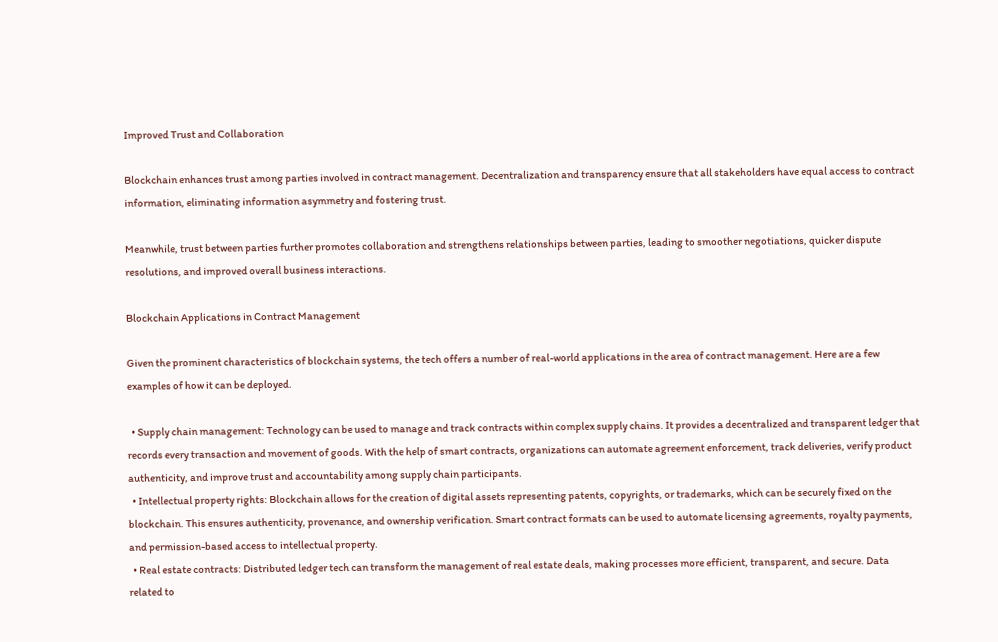Improved Trust and Collaboration

Blockchain enhances trust among parties involved in contract management. Decentralization and transparency ensure that all stakeholders have equal access to contract information, eliminating information asymmetry and fostering trust.

Meanwhile, trust between parties further promotes collaboration and strengthens relationships between parties, leading to smoother negotiations, quicker dispute resolutions, and improved overall business interactions.

Blockchain Applications in Contract Management

Given the prominent characteristics of blockchain systems, the tech offers a number of real-world applications in the area of contract management. Here are a few examples of how it can be deployed.

  • Supply chain management: Technology can be used to manage and track contracts within complex supply chains. It provides a decentralized and transparent ledger that records every transaction and movement of goods. With the help of smart contracts, organizations can automate agreement enforcement, track deliveries, verify product authenticity, and improve trust and accountability among supply chain participants.
  • Intellectual property rights: Blockchain allows for the creation of digital assets representing patents, copyrights, or trademarks, which can be securely fixed on the blockchain. This ensures authenticity, provenance, and ownership verification. Smart contract formats can be used to automate licensing agreements, royalty payments, and permission-based access to intellectual property.
  • Real estate contracts: Distributed ledger tech can transform the management of real estate deals, making processes more efficient, transparent, and secure. Data related to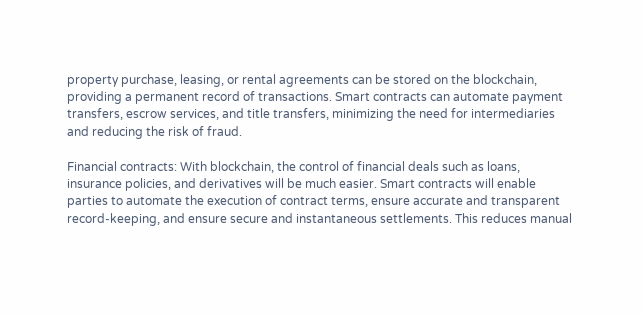property purchase, leasing, or rental agreements can be stored on the blockchain, providing a permanent record of transactions. Smart contracts can automate payment transfers, escrow services, and title transfers, minimizing the need for intermediaries and reducing the risk of fraud.

Financial contracts: With blockchain, the control of financial deals such as loans, insurance policies, and derivatives will be much easier. Smart contracts will enable parties to automate the execution of contract terms, ensure accurate and transparent record-keeping, and ensure secure and instantaneous settlements. This reduces manual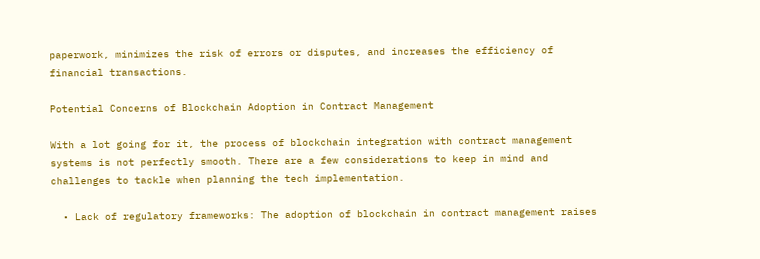paperwork, minimizes the risk of errors or disputes, and increases the efficiency of financial transactions.

Potential Concerns of Blockchain Adoption in Contract Management

With a lot going for it, the process of blockchain integration with contract management systems is not perfectly smooth. There are a few considerations to keep in mind and challenges to tackle when planning the tech implementation.

  • Lack of regulatory frameworks: The adoption of blockchain in contract management raises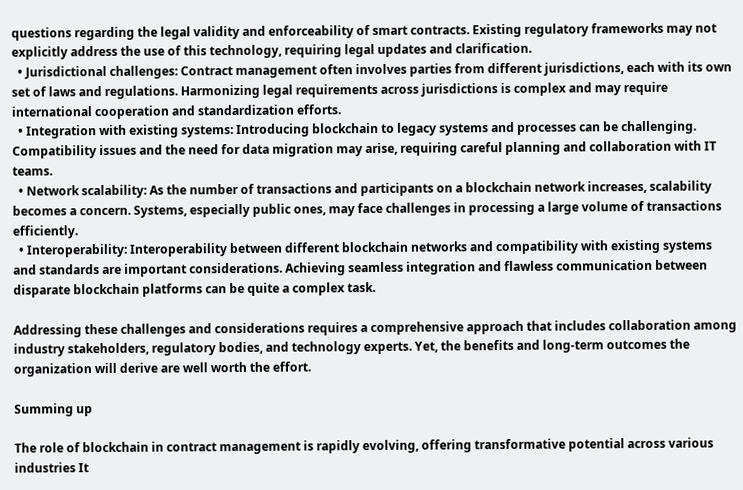questions regarding the legal validity and enforceability of smart contracts. Existing regulatory frameworks may not explicitly address the use of this technology, requiring legal updates and clarification.
  • Jurisdictional challenges: Contract management often involves parties from different jurisdictions, each with its own set of laws and regulations. Harmonizing legal requirements across jurisdictions is complex and may require international cooperation and standardization efforts.
  • Integration with existing systems: Introducing blockchain to legacy systems and processes can be challenging. Compatibility issues and the need for data migration may arise, requiring careful planning and collaboration with IT teams.
  • Network scalability: As the number of transactions and participants on a blockchain network increases, scalability becomes a concern. Systems, especially public ones, may face challenges in processing a large volume of transactions efficiently.
  • Interoperability: Interoperability between different blockchain networks and compatibility with existing systems and standards are important considerations. Achieving seamless integration and flawless communication between disparate blockchain platforms can be quite a complex task.

Addressing these challenges and considerations requires a comprehensive approach that includes collaboration among industry stakeholders, regulatory bodies, and technology experts. Yet, the benefits and long-term outcomes the organization will derive are well worth the effort.

Summing up

The role of blockchain in contract management is rapidly evolving, offering transformative potential across various industries It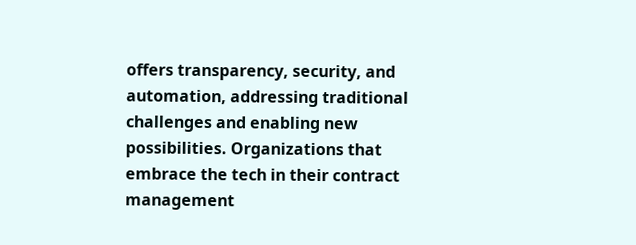offers transparency, security, and automation, addressing traditional challenges and enabling new possibilities. Organizations that embrace the tech in their contract management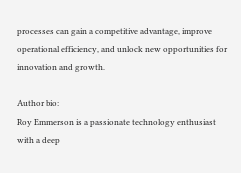processes can gain a competitive advantage, improve operational efficiency, and unlock new opportunities for innovation and growth.

Author bio:
Roy Emmerson is a passionate technology enthusiast with a deep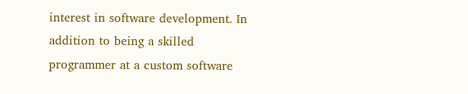interest in software development. In addition to being a skilled programmer at a custom software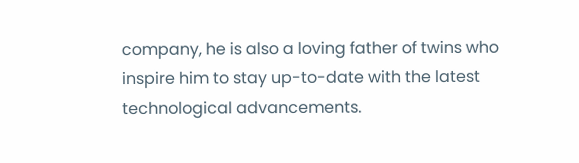company, he is also a loving father of twins who inspire him to stay up-to-date with the latest technological advancements.